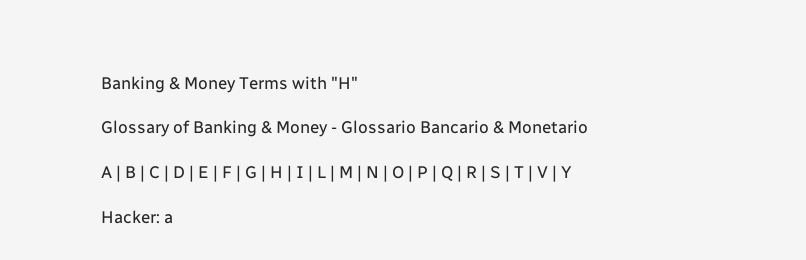Banking & Money Terms with "H"

Glossary of Banking & Money - Glossario Bancario & Monetario

A | B | C | D | E | F | G | H | I | L | M | N | O | P | Q | R | S | T | V | Y

Hacker: a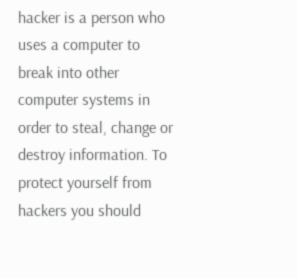hacker is a person who uses a computer to break into other computer systems in order to steal, change or destroy information. To protect yourself from hackers you should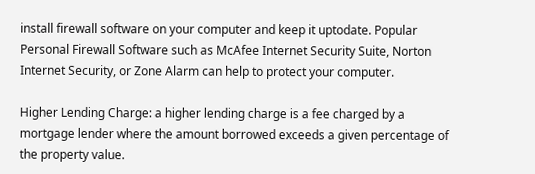install firewall software on your computer and keep it uptodate. Popular Personal Firewall Software such as McAfee Internet Security Suite, Norton Internet Security, or Zone Alarm can help to protect your computer.

Higher Lending Charge: a higher lending charge is a fee charged by a mortgage lender where the amount borrowed exceeds a given percentage of the property value.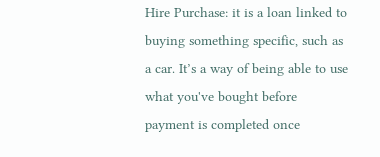Hire Purchase: it is a loan linked to buying something specific, such as a car. It’s a way of being able to use what you've bought before payment is completed once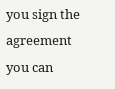you sign the agreement you can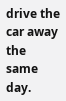drive the car away the same day.